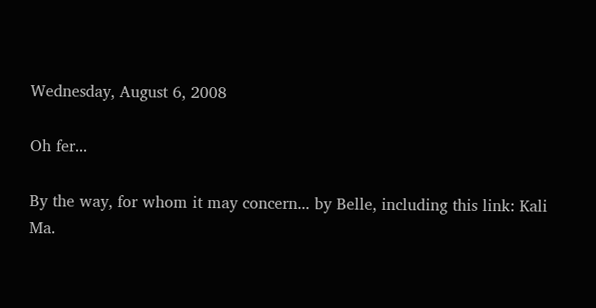Wednesday, August 6, 2008

Oh fer...

By the way, for whom it may concern... by Belle, including this link: Kali Ma.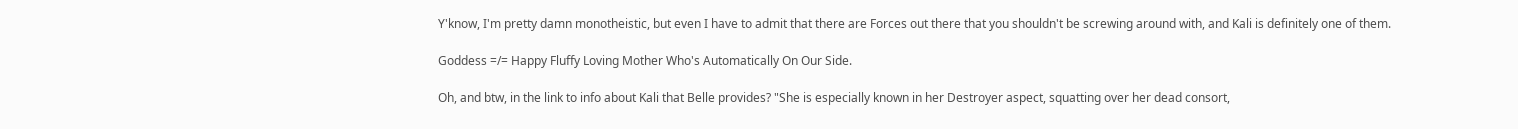Y'know, I'm pretty damn monotheistic, but even I have to admit that there are Forces out there that you shouldn't be screwing around with, and Kali is definitely one of them.

Goddess =/= Happy Fluffy Loving Mother Who's Automatically On Our Side.

Oh, and btw, in the link to info about Kali that Belle provides? "She is especially known in her Destroyer aspect, squatting over her dead consort,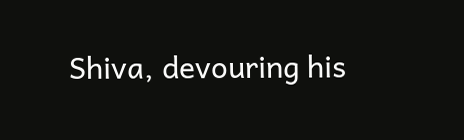Shiva, devouring his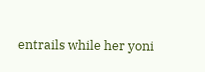entrails while her yoni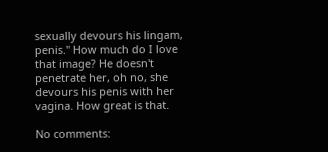sexually devours his lingam, penis." How much do I love that image? He doesn't penetrate her, oh no, she devours his penis with her vagina. How great is that.

No comments: